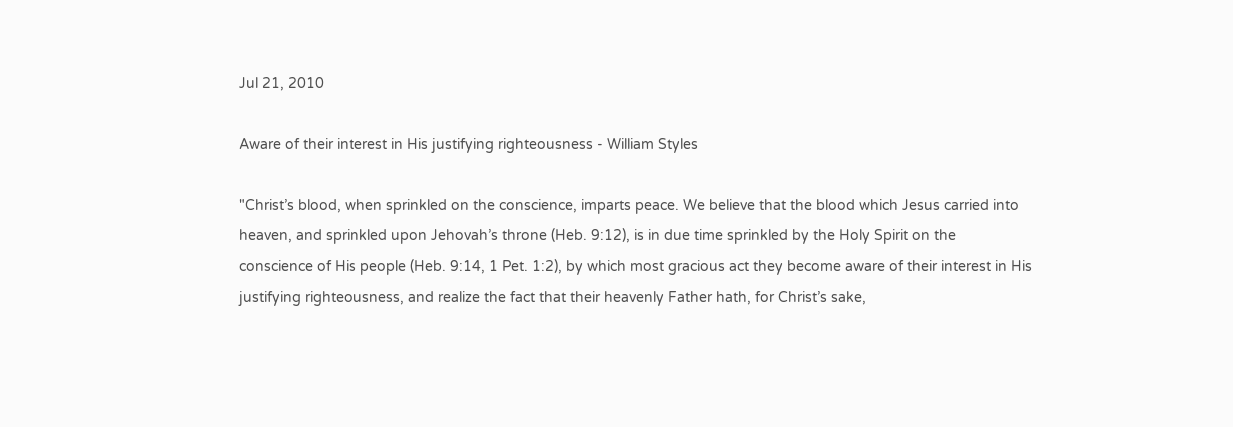Jul 21, 2010

Aware of their interest in His justifying righteousness - William Styles

"Christ’s blood, when sprinkled on the conscience, imparts peace. We believe that the blood which Jesus carried into heaven, and sprinkled upon Jehovah’s throne (Heb. 9:12), is in due time sprinkled by the Holy Spirit on the conscience of His people (Heb. 9:14, 1 Pet. 1:2), by which most gracious act they become aware of their interest in His justifying righteousness, and realize the fact that their heavenly Father hath, for Christ’s sake,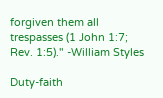forgiven them all trespasses (1 John 1:7; Rev. 1:5)." -William Styles

Duty-faith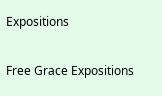Expositions

Free Grace Expositions